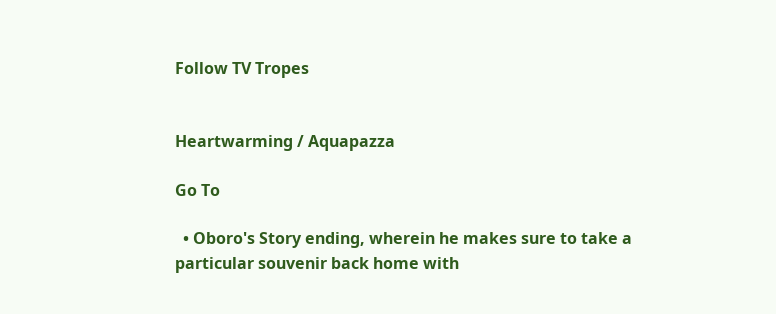Follow TV Tropes


Heartwarming / Aquapazza

Go To

  • Oboro's Story ending, wherein he makes sure to take a particular souvenir back home with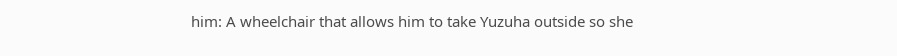him: A wheelchair that allows him to take Yuzuha outside so she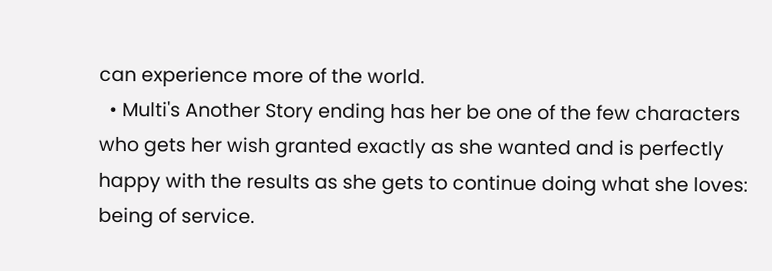can experience more of the world.
  • Multi's Another Story ending has her be one of the few characters who gets her wish granted exactly as she wanted and is perfectly happy with the results as she gets to continue doing what she loves: being of service.